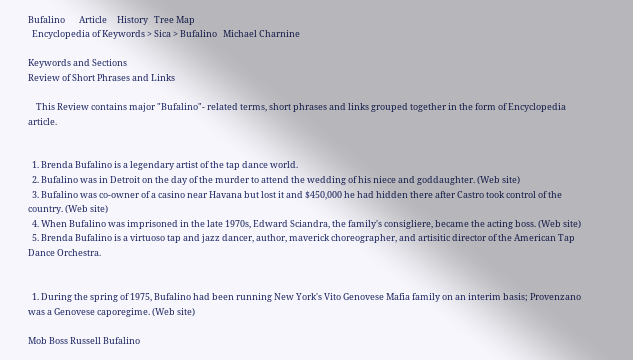Bufalino       Article     History   Tree Map
  Encyclopedia of Keywords > Sica > Bufalino   Michael Charnine

Keywords and Sections
Review of Short Phrases and Links

    This Review contains major "Bufalino"- related terms, short phrases and links grouped together in the form of Encyclopedia article.


  1. Brenda Bufalino is a legendary artist of the tap dance world.
  2. Bufalino was in Detroit on the day of the murder to attend the wedding of his niece and goddaughter. (Web site)
  3. Bufalino was co-owner of a casino near Havana but lost it and $450,000 he had hidden there after Castro took control of the country. (Web site)
  4. When Bufalino was imprisoned in the late 1970s, Edward Sciandra, the family's consigliere, became the acting boss. (Web site)
  5. Brenda Bufalino is a virtuoso tap and jazz dancer, author, maverick choreographer, and artisitic director of the American Tap Dance Orchestra.


  1. During the spring of 1975, Bufalino had been running New York's Vito Genovese Mafia family on an interim basis; Provenzano was a Genovese caporegime. (Web site)

Mob Boss Russell Bufalino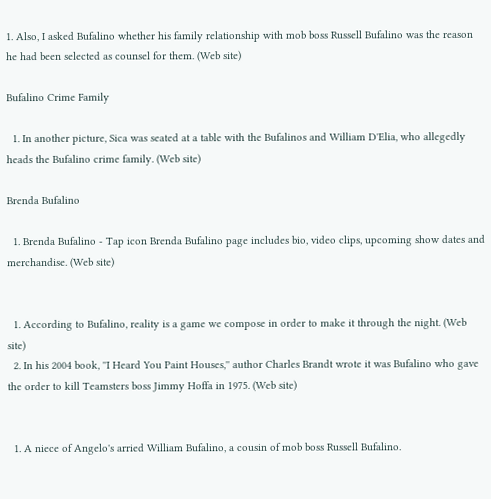1. Also, I asked Bufalino whether his family relationship with mob boss Russell Bufalino was the reason he had been selected as counsel for them. (Web site)

Bufalino Crime Family

  1. In another picture, Sica was seated at a table with the Bufalinos and William D'Elia, who allegedly heads the Bufalino crime family. (Web site)

Brenda Bufalino

  1. Brenda Bufalino - Tap icon Brenda Bufalino page includes bio, video clips, upcoming show dates and merchandise. (Web site)


  1. According to Bufalino, reality is a game we compose in order to make it through the night. (Web site)
  2. In his 2004 book, ''I Heard You Paint Houses,'' author Charles Brandt wrote it was Bufalino who gave the order to kill Teamsters boss Jimmy Hoffa in 1975. (Web site)


  1. A niece of Angelo's arried William Bufalino, a cousin of mob boss Russell Bufalino.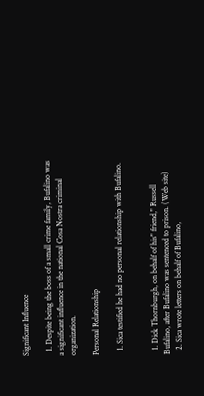Significant Influence

  1. Despite being the boss of a small crime family, Bufalino was a significant influence in the national Cosa Nostra criminal organization.

Personal Relationship

  1. Sica testified he had no personal relationship with Bufalino.


  1. Dick Thornburgh, on behalf of his" friend," Russell Bufalino, after Bufalino was sentenced to prison. (Web site)
  2. Sica wrote letters on behalf of Bufalino,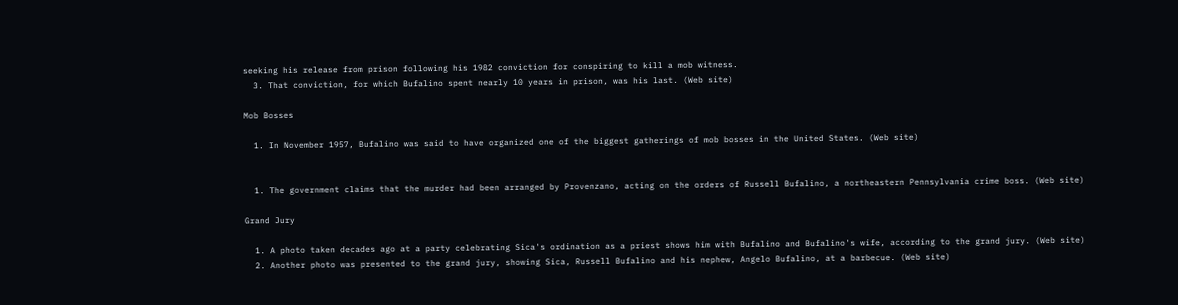seeking his release from prison following his 1982 conviction for conspiring to kill a mob witness.
  3. That conviction, for which Bufalino spent nearly 10 years in prison, was his last. (Web site)

Mob Bosses

  1. In November 1957, Bufalino was said to have organized one of the biggest gatherings of mob bosses in the United States. (Web site)


  1. The government claims that the murder had been arranged by Provenzano, acting on the orders of Russell Bufalino, a northeastern Pennsylvania crime boss. (Web site)

Grand Jury

  1. A photo taken decades ago at a party celebrating Sica's ordination as a priest shows him with Bufalino and Bufalino's wife, according to the grand jury. (Web site)
  2. Another photo was presented to the grand jury, showing Sica, Russell Bufalino and his nephew, Angelo Bufalino, at a barbecue. (Web site)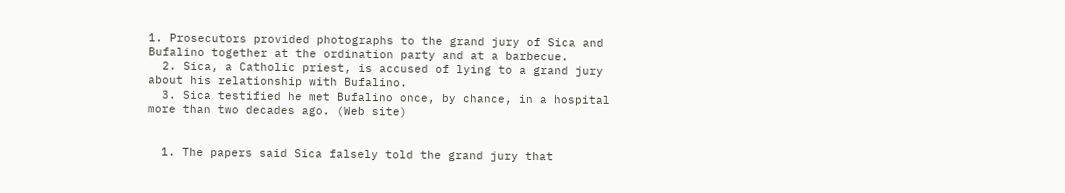1. Prosecutors provided photographs to the grand jury of Sica and Bufalino together at the ordination party and at a barbecue.
  2. Sica, a Catholic priest, is accused of lying to a grand jury about his relationship with Bufalino.
  3. Sica testified he met Bufalino once, by chance, in a hospital more than two decades ago. (Web site)


  1. The papers said Sica falsely told the grand jury that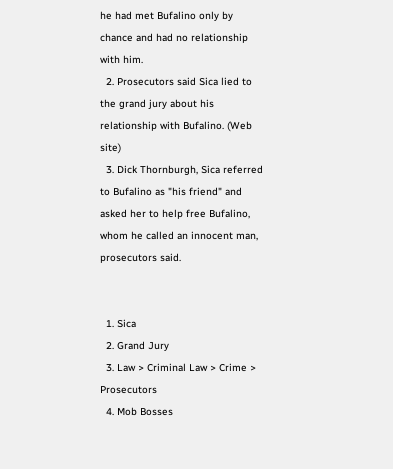he had met Bufalino only by chance and had no relationship with him.
  2. Prosecutors said Sica lied to the grand jury about his relationship with Bufalino. (Web site)
  3. Dick Thornburgh, Sica referred to Bufalino as "his friend" and asked her to help free Bufalino, whom he called an innocent man, prosecutors said.


  1. Sica
  2. Grand Jury
  3. Law > Criminal Law > Crime > Prosecutors
  4. Mob Bosses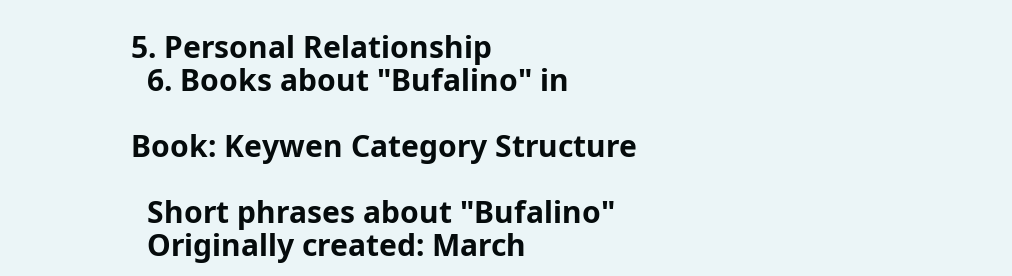5. Personal Relationship
  6. Books about "Bufalino" in

Book: Keywen Category Structure

  Short phrases about "Bufalino"
  Originally created: March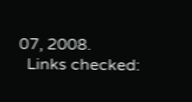07, 2008.
  Links checked: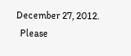December 27, 2012.
  Please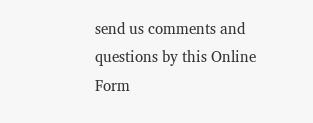send us comments and questions by this Online Form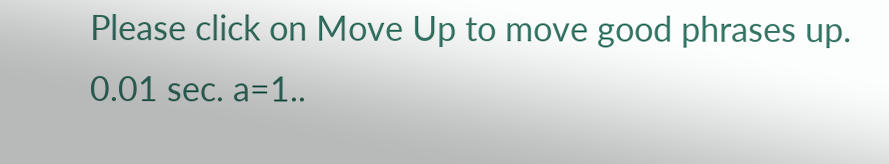Please click on Move Up to move good phrases up.
0.01 sec. a=1..